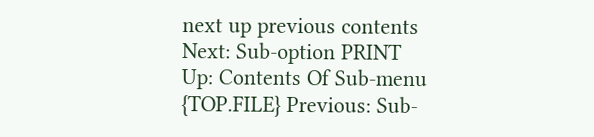next up previous contents
Next: Sub-option PRINT Up: Contents Of Sub-menu {TOP.FILE} Previous: Sub-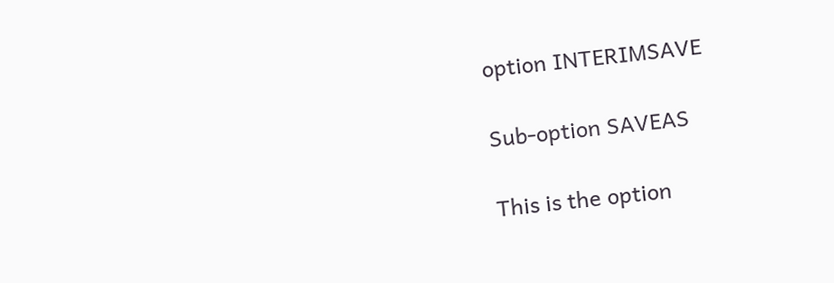option INTERIMSAVE

Sub-option SAVEAS

This is the option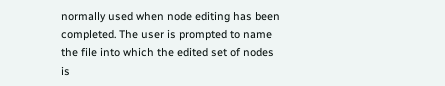normally used when node editing has been completed. The user is prompted to name the file into which the edited set of nodes is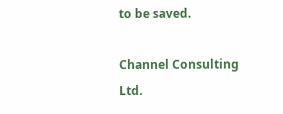to be saved.

Channel Consulting Ltd.